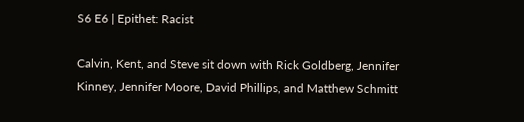S6 E6 | Epithet: Racist

Calvin, Kent, and Steve sit down with Rick Goldberg, Jennifer Kinney, Jennifer Moore, David Phillips, and Matthew Schmitt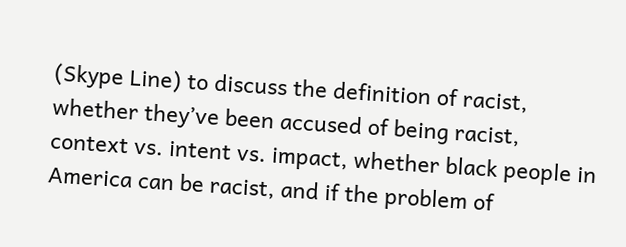(Skype Line) to discuss the definition of racist, whether they’ve been accused of being racist, context vs. intent vs. impact, whether black people in America can be racist, and if the problem of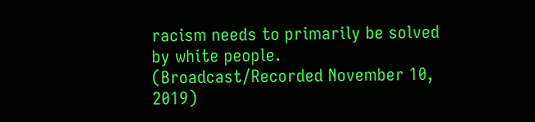racism needs to primarily be solved by white people. (Broadcast/Recorded November 10, 2019)